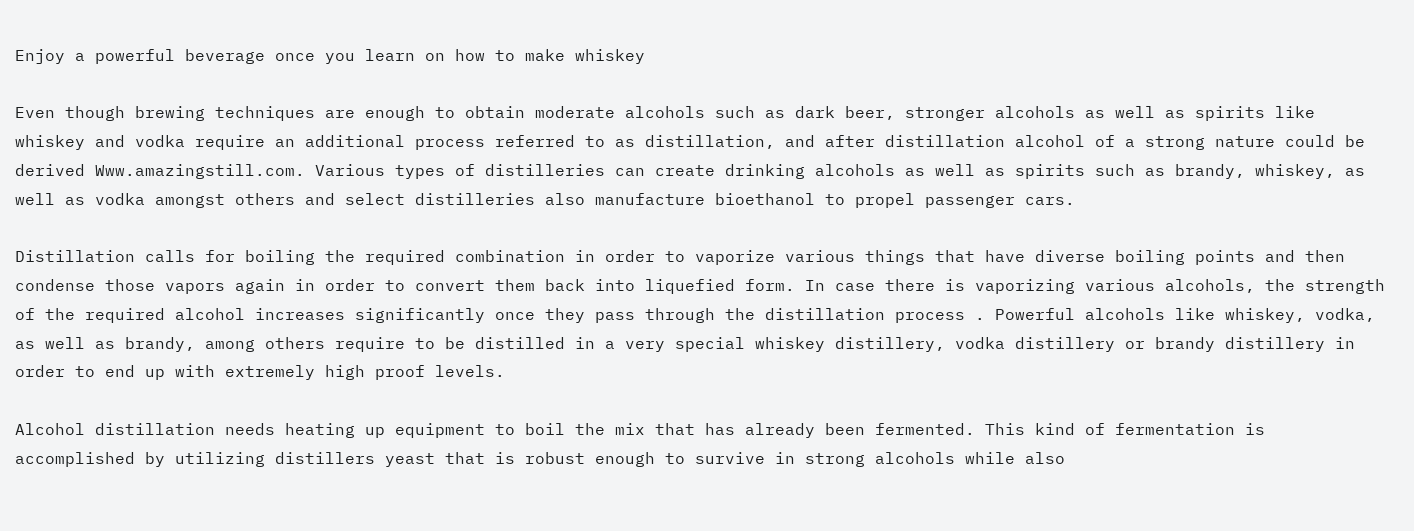Enjoy a powerful beverage once you learn on how to make whiskey

Even though brewing techniques are enough to obtain moderate alcohols such as dark beer, stronger alcohols as well as spirits like whiskey and vodka require an additional process referred to as distillation, and after distillation alcohol of a strong nature could be derived Www.amazingstill.com. Various types of distilleries can create drinking alcohols as well as spirits such as brandy, whiskey, as well as vodka amongst others and select distilleries also manufacture bioethanol to propel passenger cars.

Distillation calls for boiling the required combination in order to vaporize various things that have diverse boiling points and then condense those vapors again in order to convert them back into liquefied form. In case there is vaporizing various alcohols, the strength of the required alcohol increases significantly once they pass through the distillation process . Powerful alcohols like whiskey, vodka, as well as brandy, among others require to be distilled in a very special whiskey distillery, vodka distillery or brandy distillery in order to end up with extremely high proof levels.

Alcohol distillation needs heating up equipment to boil the mix that has already been fermented. This kind of fermentation is accomplished by utilizing distillers yeast that is robust enough to survive in strong alcohols while also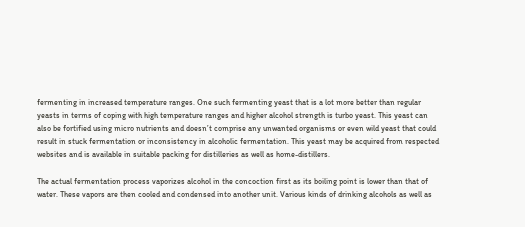fermenting in increased temperature ranges. One such fermenting yeast that is a lot more better than regular yeasts in terms of coping with high temperature ranges and higher alcohol strength is turbo yeast. This yeast can also be fortified using micro nutrients and doesn’t comprise any unwanted organisms or even wild yeast that could result in stuck fermentation or inconsistency in alcoholic fermentation. This yeast may be acquired from respected websites and is available in suitable packing for distilleries as well as home-distillers.

The actual fermentation process vaporizes alcohol in the concoction first as its boiling point is lower than that of water. These vapors are then cooled and condensed into another unit. Various kinds of drinking alcohols as well as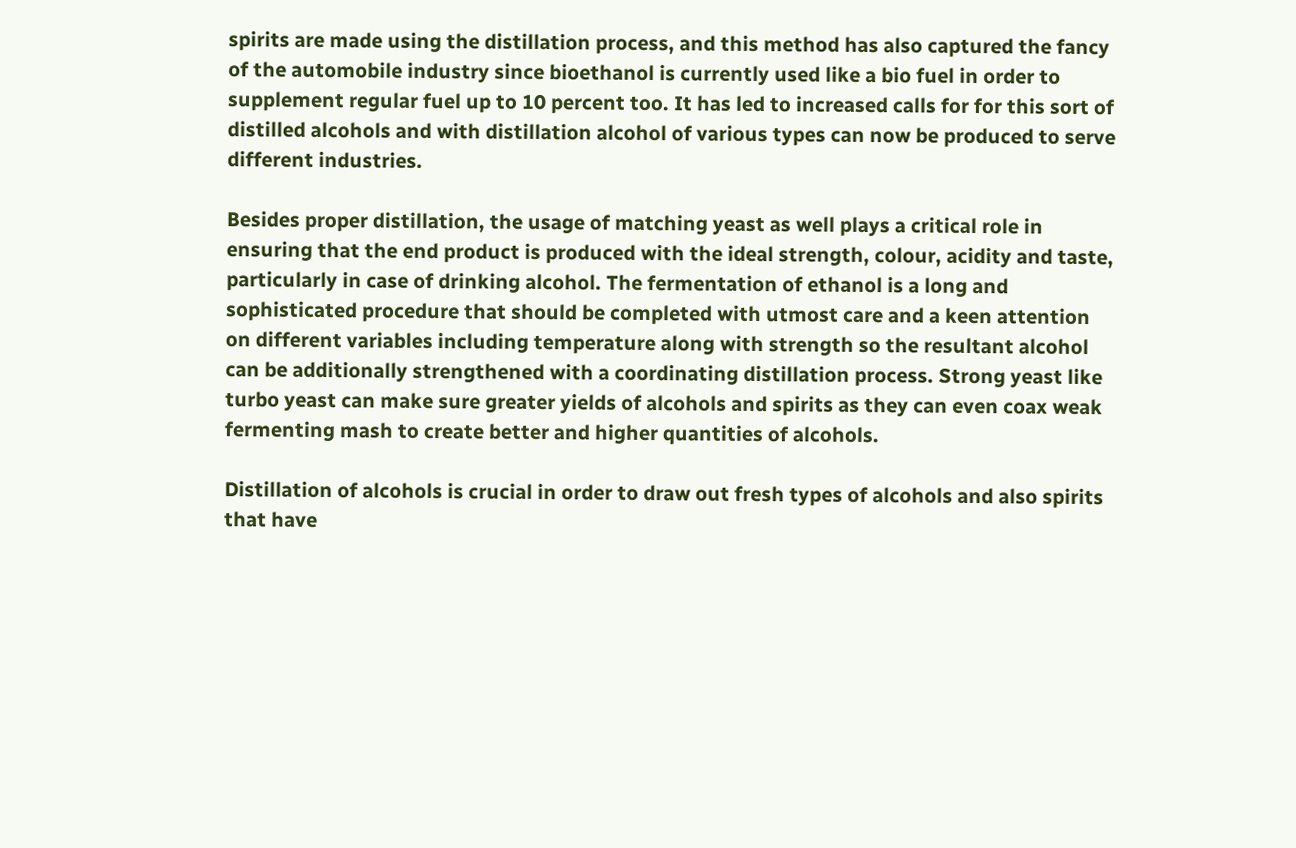spirits are made using the distillation process, and this method has also captured the fancy of the automobile industry since bioethanol is currently used like a bio fuel in order to supplement regular fuel up to 10 percent too. It has led to increased calls for for this sort of distilled alcohols and with distillation alcohol of various types can now be produced to serve different industries.

Besides proper distillation, the usage of matching yeast as well plays a critical role in ensuring that the end product is produced with the ideal strength, colour, acidity and taste, particularly in case of drinking alcohol. The fermentation of ethanol is a long and sophisticated procedure that should be completed with utmost care and a keen attention on different variables including temperature along with strength so the resultant alcohol can be additionally strengthened with a coordinating distillation process. Strong yeast like turbo yeast can make sure greater yields of alcohols and spirits as they can even coax weak fermenting mash to create better and higher quantities of alcohols.

Distillation of alcohols is crucial in order to draw out fresh types of alcohols and also spirits that have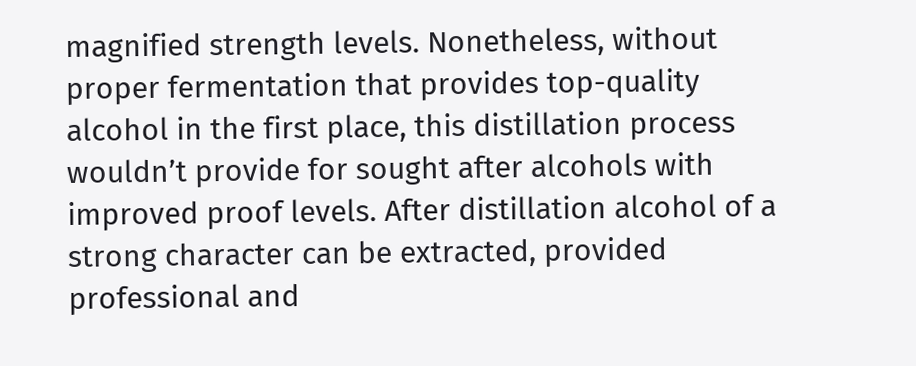magnified strength levels. Nonetheless, without proper fermentation that provides top-quality alcohol in the first place, this distillation process wouldn’t provide for sought after alcohols with improved proof levels. After distillation alcohol of a strong character can be extracted, provided professional and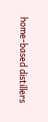home-based distillers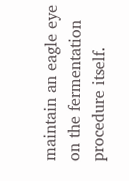maintain an eagle eye on the fermentation procedure itself.